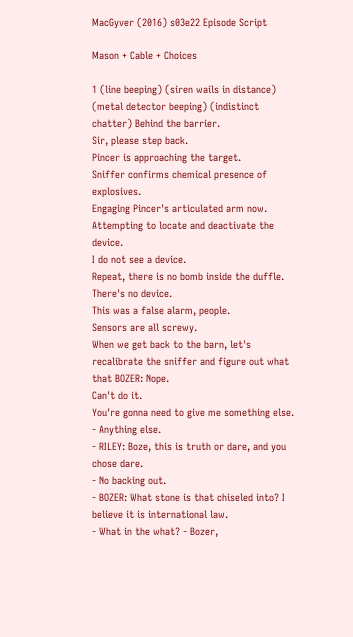MacGyver (2016) s03e22 Episode Script

Mason + Cable + Choices

1 (line beeping) (siren wails in distance) (metal detector beeping) (indistinct chatter) Behind the barrier.
Sir, please step back.
Pincer is approaching the target.
Sniffer confirms chemical presence of explosives.
Engaging Pincer's articulated arm now.
Attempting to locate and deactivate the device.
I do not see a device.
Repeat, there is no bomb inside the duffle.
There's no device.
This was a false alarm, people.
Sensors are all screwy.
When we get back to the barn, let's recalibrate the sniffer and figure out what that BOZER: Nope.
Can't do it.
You're gonna need to give me something else.
- Anything else.
- RILEY: Boze, this is truth or dare, and you chose dare.
- No backing out.
- BOZER: What stone is that chiseled into? I believe it is international law.
- What in the what? - Bozer,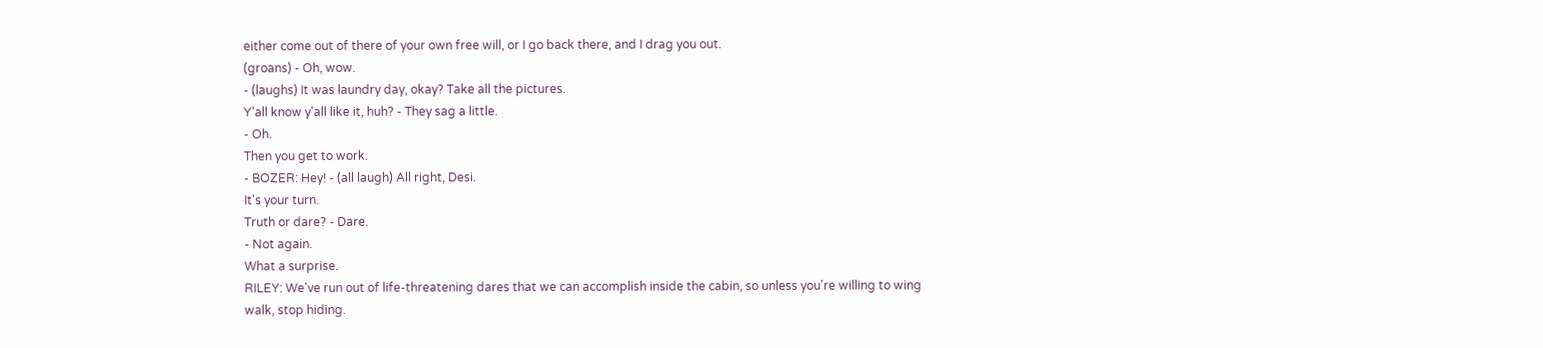either come out of there of your own free will, or I go back there, and I drag you out.
(groans) - Oh, wow.
- (laughs) It was laundry day, okay? Take all the pictures.
Y'all know y'all like it, huh? - They sag a little.
- Oh.
Then you get to work.
- BOZER: Hey! - (all laugh) All right, Desi.
It's your turn.
Truth or dare? - Dare.
- Not again.
What a surprise.
RILEY: We've run out of life-threatening dares that we can accomplish inside the cabin, so unless you're willing to wing walk, stop hiding.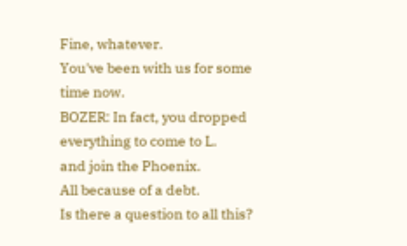Fine, whatever.
You've been with us for some time now.
BOZER: In fact, you dropped everything to come to L.
and join the Phoenix.
All because of a debt.
Is there a question to all this?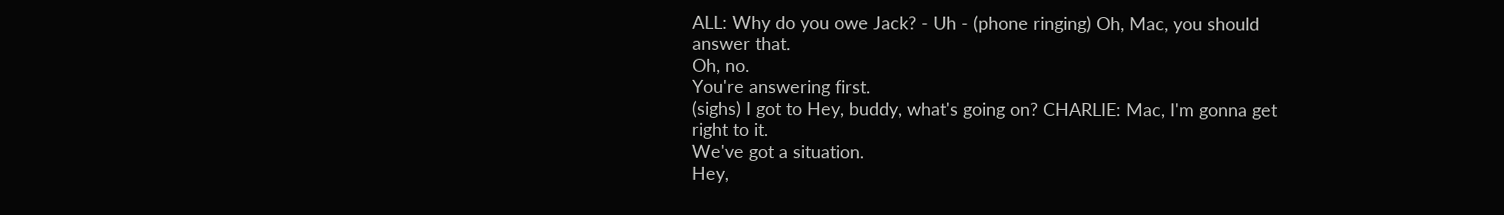ALL: Why do you owe Jack? - Uh - (phone ringing) Oh, Mac, you should answer that.
Oh, no.
You're answering first.
(sighs) I got to Hey, buddy, what's going on? CHARLIE: Mac, I'm gonna get right to it.
We've got a situation.
Hey,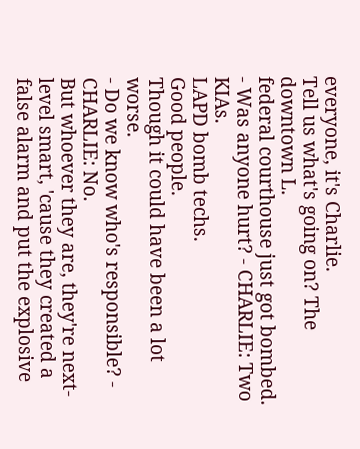everyone, it's Charlie.
Tell us what's going on? The downtown L.
federal courthouse just got bombed.
- Was anyone hurt? - CHARLIE: Two KIAs.
LAPD bomb techs.
Good people.
Though it could have been a lot worse.
- Do we know who's responsible? - CHARLIE: No.
But whoever they are, they're next-level smart, 'cause they created a false alarm and put the explosive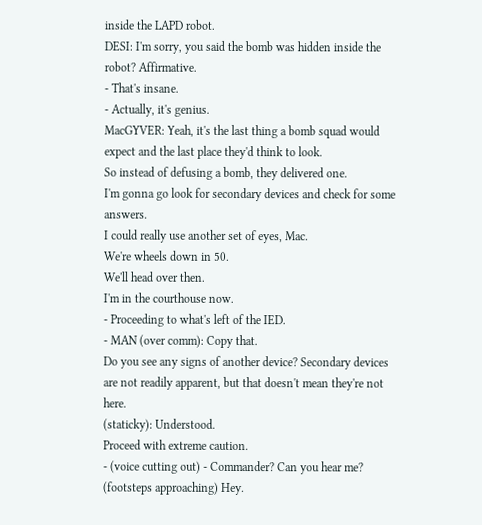inside the LAPD robot.
DESI: I'm sorry, you said the bomb was hidden inside the robot? Affirmative.
- That's insane.
- Actually, it's genius.
MacGYVER: Yeah, it's the last thing a bomb squad would expect and the last place they'd think to look.
So instead of defusing a bomb, they delivered one.
I'm gonna go look for secondary devices and check for some answers.
I could really use another set of eyes, Mac.
We're wheels down in 50.
We'll head over then.
I'm in the courthouse now.
- Proceeding to what's left of the IED.
- MAN (over comm): Copy that.
Do you see any signs of another device? Secondary devices are not readily apparent, but that doesn't mean they're not here.
(staticky): Understood.
Proceed with extreme caution.
- (voice cutting out) - Commander? Can you hear me? (footsteps approaching) Hey.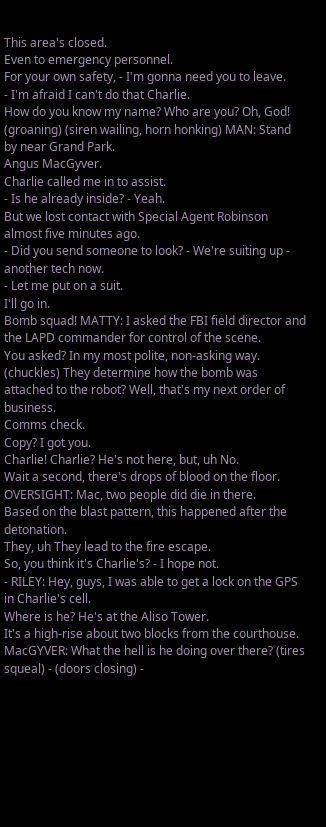This area's closed.
Even to emergency personnel.
For your own safety, - I'm gonna need you to leave.
- I'm afraid I can't do that Charlie.
How do you know my name? Who are you? Oh, God! (groaning) (siren wailing, horn honking) MAN: Stand by near Grand Park.
Angus MacGyver.
Charlie called me in to assist.
- Is he already inside? - Yeah.
But we lost contact with Special Agent Robinson almost five minutes ago.
- Did you send someone to look? - We're suiting up - another tech now.
- Let me put on a suit.
I'll go in.
Bomb squad! MATTY: I asked the FBI field director and the LAPD commander for control of the scene.
You asked? In my most polite, non-asking way.
(chuckles) They determine how the bomb was attached to the robot? Well, that's my next order of business.
Comms check.
Copy? I got you.
Charlie! Charlie? He's not here, but, uh No.
Wait a second, there's drops of blood on the floor.
OVERSIGHT: Mac, two people did die in there.
Based on the blast pattern, this happened after the detonation.
They, uh They lead to the fire escape.
So, you think it's Charlie's? - I hope not.
- RILEY: Hey, guys, I was able to get a lock on the GPS in Charlie's cell.
Where is he? He's at the Aliso Tower.
It's a high-rise about two blocks from the courthouse.
MacGYVER: What the hell is he doing over there? (tires squeal) - (doors closing) -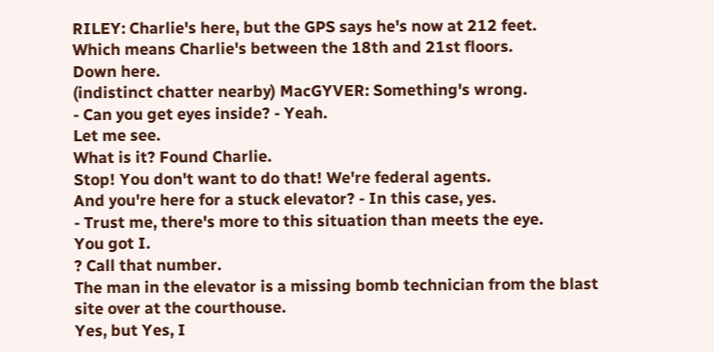RILEY: Charlie's here, but the GPS says he's now at 212 feet.
Which means Charlie's between the 18th and 21st floors.
Down here.
(indistinct chatter nearby) MacGYVER: Something's wrong.
- Can you get eyes inside? - Yeah.
Let me see.
What is it? Found Charlie.
Stop! You don't want to do that! We're federal agents.
And you're here for a stuck elevator? - In this case, yes.
- Trust me, there's more to this situation than meets the eye.
You got I.
? Call that number.
The man in the elevator is a missing bomb technician from the blast site over at the courthouse.
Yes, but Yes, I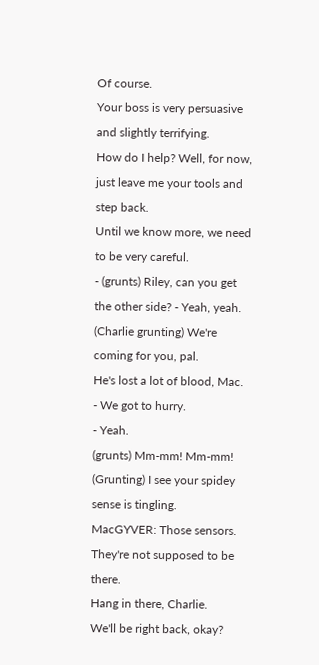Of course.
Your boss is very persuasive and slightly terrifying.
How do I help? Well, for now, just leave me your tools and step back.
Until we know more, we need to be very careful.
- (grunts) Riley, can you get the other side? - Yeah, yeah.
(Charlie grunting) We're coming for you, pal.
He's lost a lot of blood, Mac.
- We got to hurry.
- Yeah.
(grunts) Mm-mm! Mm-mm! (Grunting) I see your spidey sense is tingling.
MacGYVER: Those sensors.
They're not supposed to be there.
Hang in there, Charlie.
We'll be right back, okay?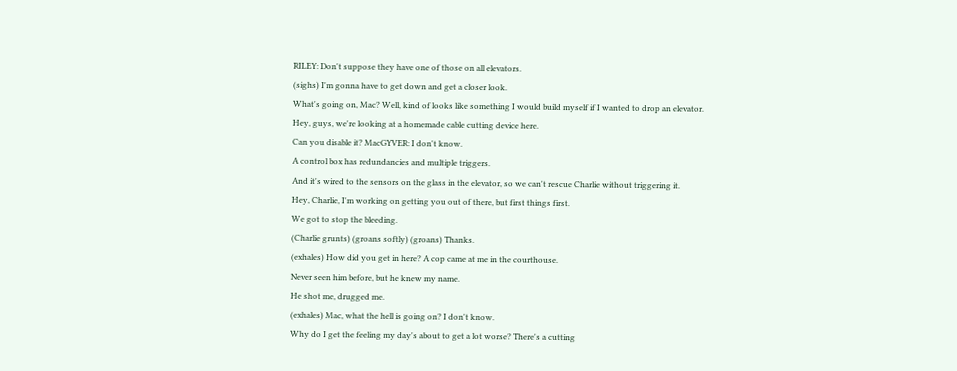RILEY: Don't suppose they have one of those on all elevators.
(sighs) I'm gonna have to get down and get a closer look.
What's going on, Mac? Well, kind of looks like something I would build myself if I wanted to drop an elevator.
Hey, guys, we're looking at a homemade cable cutting device here.
Can you disable it? MacGYVER: I don't know.
A control box has redundancies and multiple triggers.
And it's wired to the sensors on the glass in the elevator, so we can't rescue Charlie without triggering it.
Hey, Charlie, I'm working on getting you out of there, but first things first.
We got to stop the bleeding.
(Charlie grunts) (groans softly) (groans) Thanks.
(exhales) How did you get in here? A cop came at me in the courthouse.
Never seen him before, but he knew my name.
He shot me, drugged me.
(exhales) Mac, what the hell is going on? I don't know.
Why do I get the feeling my day's about to get a lot worse? There's a cutting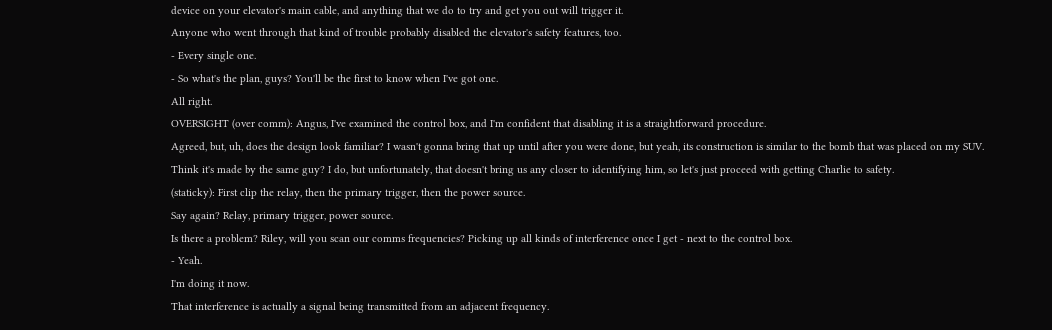device on your elevator's main cable, and anything that we do to try and get you out will trigger it.
Anyone who went through that kind of trouble probably disabled the elevator's safety features, too.
- Every single one.
- So what's the plan, guys? You'll be the first to know when I've got one.
All right.
OVERSIGHT (over comm): Angus, I've examined the control box, and I'm confident that disabling it is a straightforward procedure.
Agreed, but, uh, does the design look familiar? I wasn't gonna bring that up until after you were done, but yeah, its construction is similar to the bomb that was placed on my SUV.
Think it's made by the same guy? I do, but unfortunately, that doesn't bring us any closer to identifying him, so let's just proceed with getting Charlie to safety.
(staticky): First clip the relay, then the primary trigger, then the power source.
Say again? Relay, primary trigger, power source.
Is there a problem? Riley, will you scan our comms frequencies? Picking up all kinds of interference once I get - next to the control box.
- Yeah.
I'm doing it now.
That interference is actually a signal being transmitted from an adjacent frequency.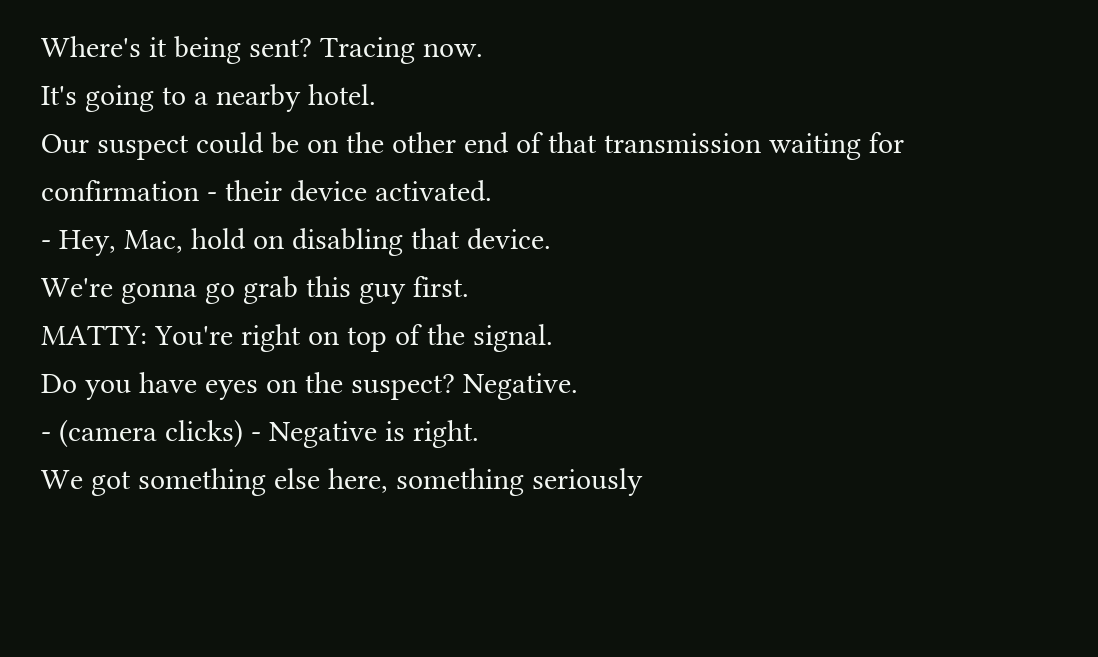Where's it being sent? Tracing now.
It's going to a nearby hotel.
Our suspect could be on the other end of that transmission waiting for confirmation - their device activated.
- Hey, Mac, hold on disabling that device.
We're gonna go grab this guy first.
MATTY: You're right on top of the signal.
Do you have eyes on the suspect? Negative.
- (camera clicks) - Negative is right.
We got something else here, something seriously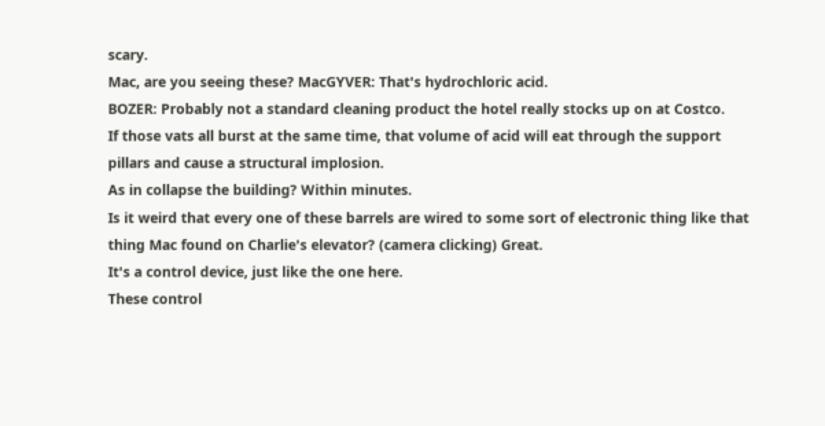scary.
Mac, are you seeing these? MacGYVER: That's hydrochloric acid.
BOZER: Probably not a standard cleaning product the hotel really stocks up on at Costco.
If those vats all burst at the same time, that volume of acid will eat through the support pillars and cause a structural implosion.
As in collapse the building? Within minutes.
Is it weird that every one of these barrels are wired to some sort of electronic thing like that thing Mac found on Charlie's elevator? (camera clicking) Great.
It's a control device, just like the one here.
These control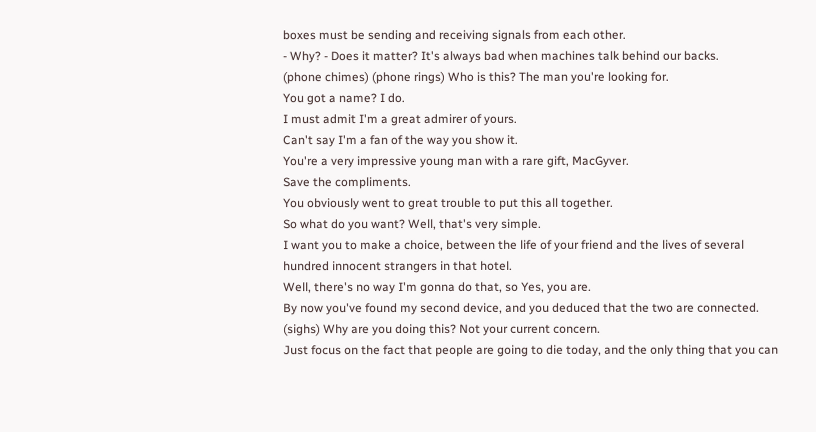boxes must be sending and receiving signals from each other.
- Why? - Does it matter? It's always bad when machines talk behind our backs.
(phone chimes) (phone rings) Who is this? The man you're looking for.
You got a name? I do.
I must admit I'm a great admirer of yours.
Can't say I'm a fan of the way you show it.
You're a very impressive young man with a rare gift, MacGyver.
Save the compliments.
You obviously went to great trouble to put this all together.
So what do you want? Well, that's very simple.
I want you to make a choice, between the life of your friend and the lives of several hundred innocent strangers in that hotel.
Well, there's no way I'm gonna do that, so Yes, you are.
By now you've found my second device, and you deduced that the two are connected.
(sighs) Why are you doing this? Not your current concern.
Just focus on the fact that people are going to die today, and the only thing that you can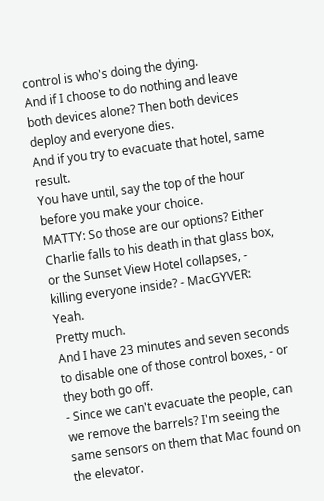control is who's doing the dying.
And if I choose to do nothing and leave both devices alone? Then both devices deploy and everyone dies.
And if you try to evacuate that hotel, same result.
You have until, say the top of the hour before you make your choice.
MATTY: So those are our options? Either Charlie falls to his death in that glass box, or the Sunset View Hotel collapses, - killing everyone inside? - MacGYVER: Yeah.
Pretty much.
And I have 23 minutes and seven seconds to disable one of those control boxes, - or they both go off.
- Since we can't evacuate the people, can we remove the barrels? I'm seeing the same sensors on them that Mac found on the elevator.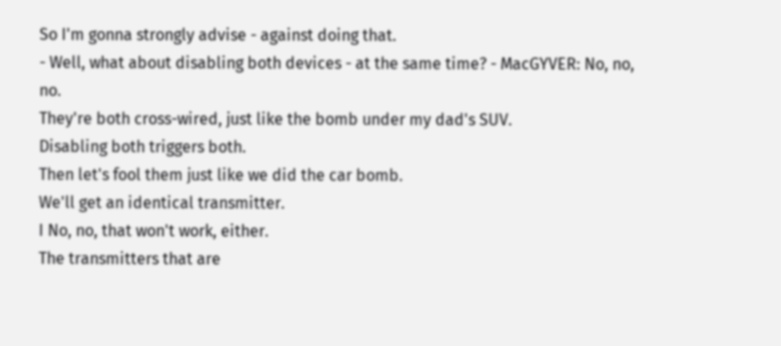So I'm gonna strongly advise - against doing that.
- Well, what about disabling both devices - at the same time? - MacGYVER: No, no, no.
They're both cross-wired, just like the bomb under my dad's SUV.
Disabling both triggers both.
Then let's fool them just like we did the car bomb.
We'll get an identical transmitter.
I No, no, that won't work, either.
The transmitters that are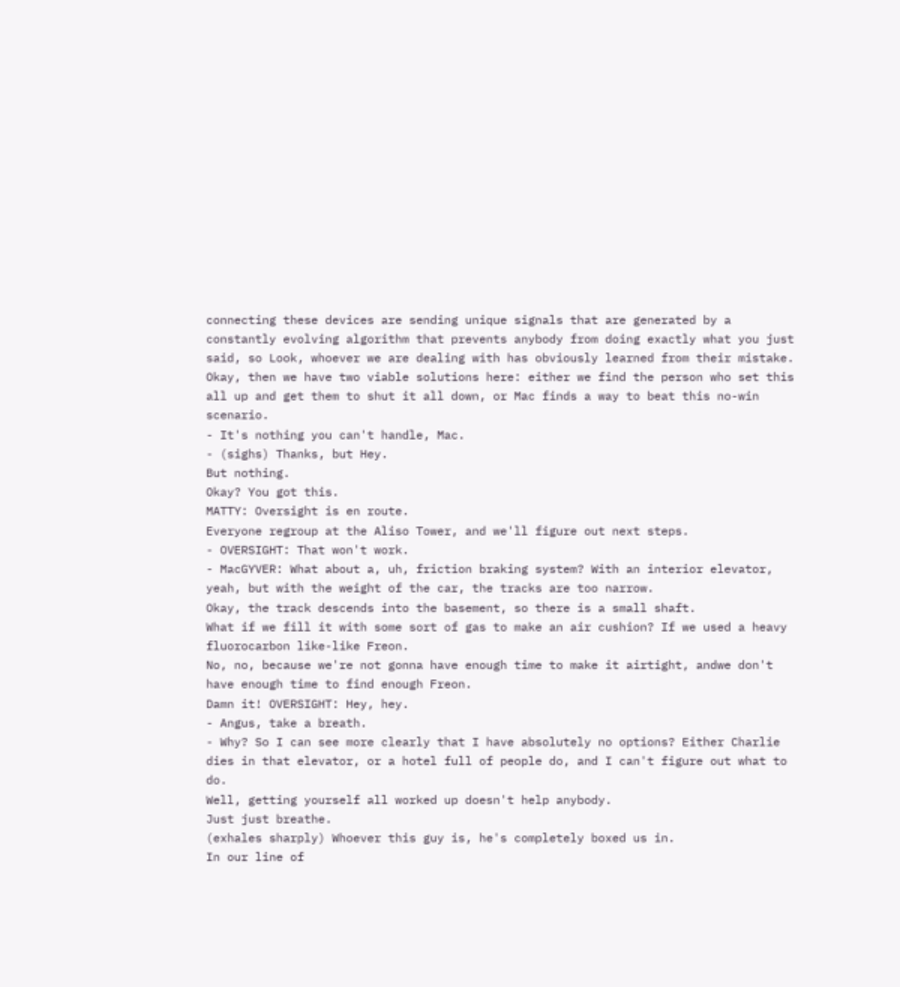connecting these devices are sending unique signals that are generated by a constantly evolving algorithm that prevents anybody from doing exactly what you just said, so Look, whoever we are dealing with has obviously learned from their mistake.
Okay, then we have two viable solutions here: either we find the person who set this all up and get them to shut it all down, or Mac finds a way to beat this no-win scenario.
- It's nothing you can't handle, Mac.
- (sighs) Thanks, but Hey.
But nothing.
Okay? You got this.
MATTY: Oversight is en route.
Everyone regroup at the Aliso Tower, and we'll figure out next steps.
- OVERSIGHT: That won't work.
- MacGYVER: What about a, uh, friction braking system? With an interior elevator, yeah, but with the weight of the car, the tracks are too narrow.
Okay, the track descends into the basement, so there is a small shaft.
What if we fill it with some sort of gas to make an air cushion? If we used a heavy fluorocarbon like-like Freon.
No, no, because we're not gonna have enough time to make it airtight, andwe don't have enough time to find enough Freon.
Damn it! OVERSIGHT: Hey, hey.
- Angus, take a breath.
- Why? So I can see more clearly that I have absolutely no options? Either Charlie dies in that elevator, or a hotel full of people do, and I can't figure out what to do.
Well, getting yourself all worked up doesn't help anybody.
Just just breathe.
(exhales sharply) Whoever this guy is, he's completely boxed us in.
In our line of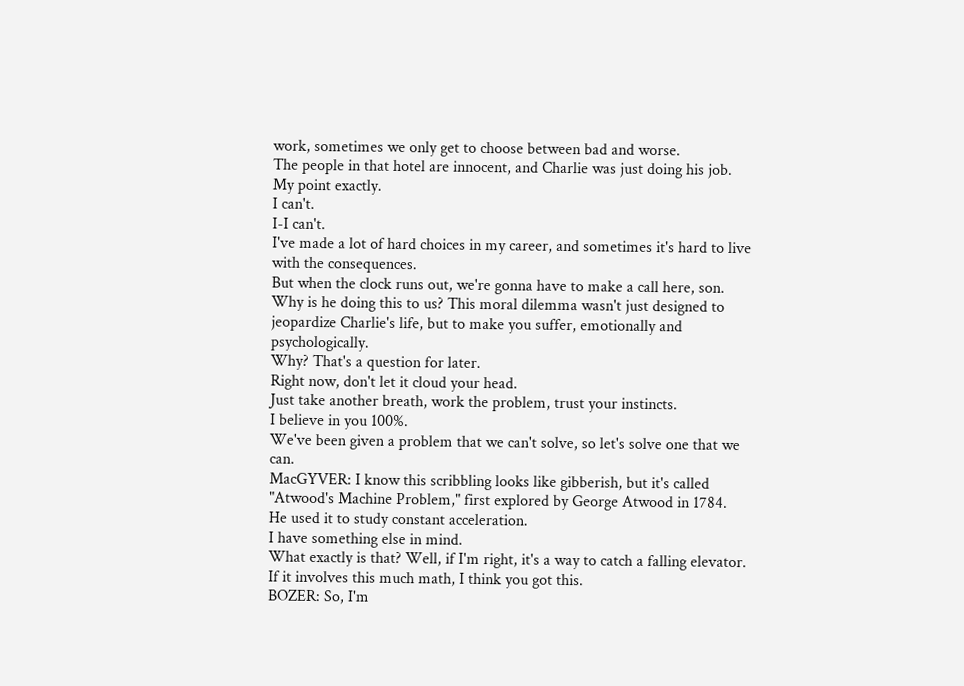work, sometimes we only get to choose between bad and worse.
The people in that hotel are innocent, and Charlie was just doing his job.
My point exactly.
I can't.
I-I can't.
I've made a lot of hard choices in my career, and sometimes it's hard to live with the consequences.
But when the clock runs out, we're gonna have to make a call here, son.
Why is he doing this to us? This moral dilemma wasn't just designed to jeopardize Charlie's life, but to make you suffer, emotionally and psychologically.
Why? That's a question for later.
Right now, don't let it cloud your head.
Just take another breath, work the problem, trust your instincts.
I believe in you 100%.
We've been given a problem that we can't solve, so let's solve one that we can.
MacGYVER: I know this scribbling looks like gibberish, but it's called "Atwood's Machine Problem," first explored by George Atwood in 1784.
He used it to study constant acceleration.
I have something else in mind.
What exactly is that? Well, if I'm right, it's a way to catch a falling elevator.
If it involves this much math, I think you got this.
BOZER: So, I'm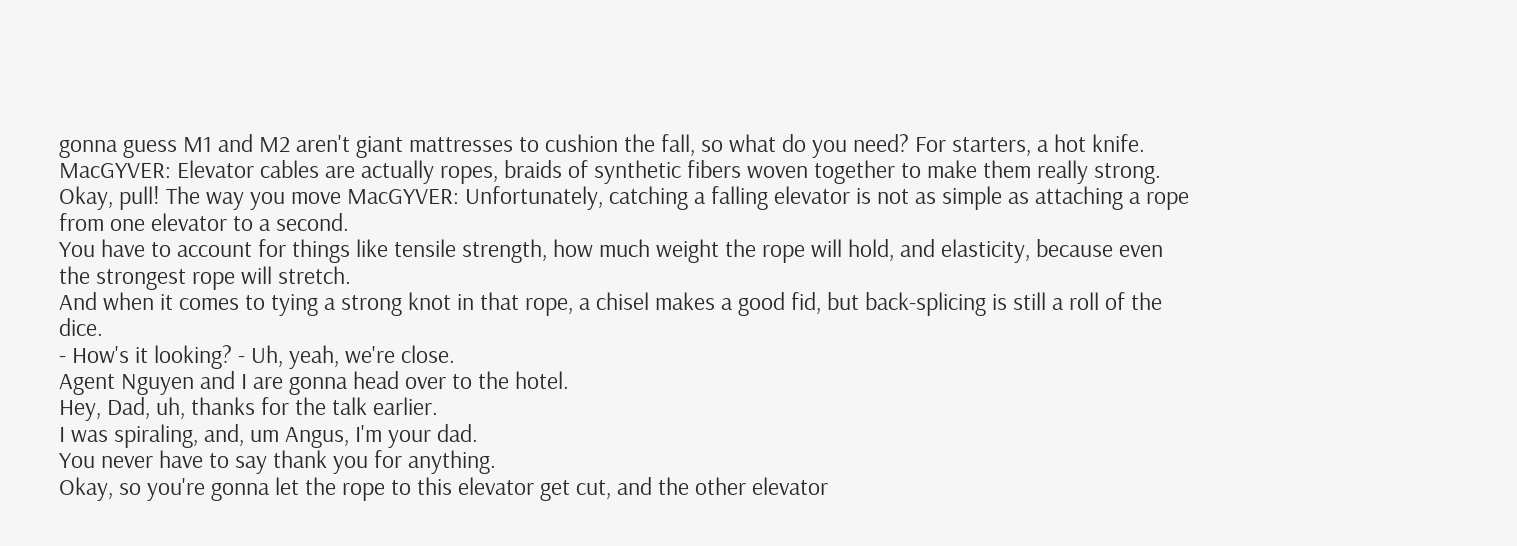gonna guess M1 and M2 aren't giant mattresses to cushion the fall, so what do you need? For starters, a hot knife.
MacGYVER: Elevator cables are actually ropes, braids of synthetic fibers woven together to make them really strong.
Okay, pull! The way you move MacGYVER: Unfortunately, catching a falling elevator is not as simple as attaching a rope from one elevator to a second.
You have to account for things like tensile strength, how much weight the rope will hold, and elasticity, because even the strongest rope will stretch.
And when it comes to tying a strong knot in that rope, a chisel makes a good fid, but back-splicing is still a roll of the dice.
- How's it looking? - Uh, yeah, we're close.
Agent Nguyen and I are gonna head over to the hotel.
Hey, Dad, uh, thanks for the talk earlier.
I was spiraling, and, um Angus, I'm your dad.
You never have to say thank you for anything.
Okay, so you're gonna let the rope to this elevator get cut, and the other elevator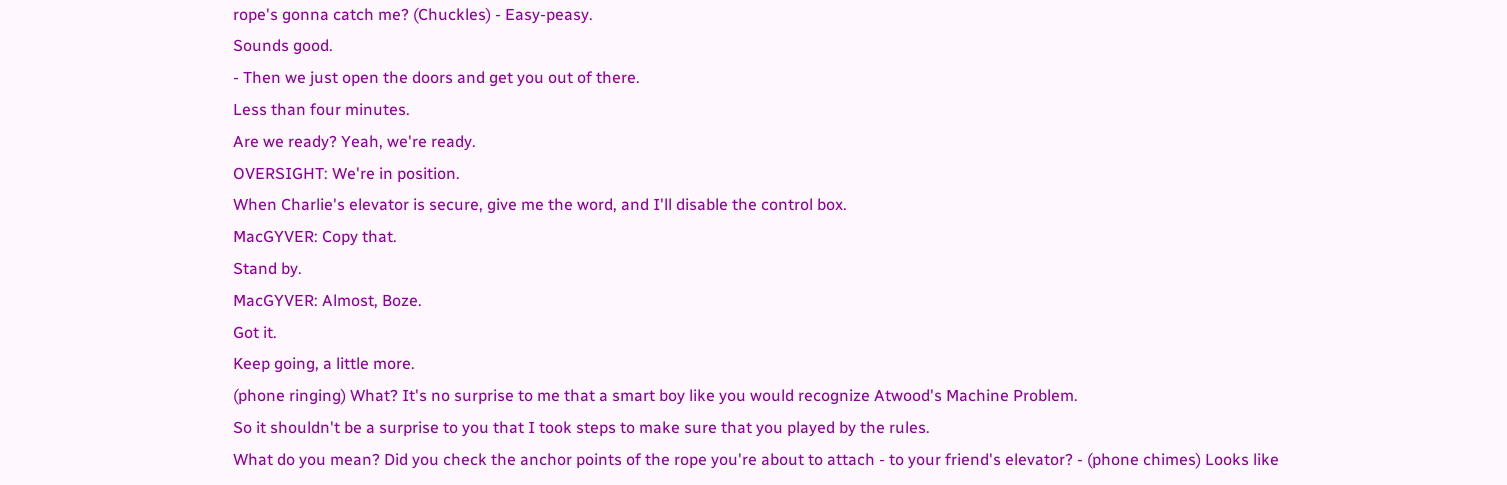rope's gonna catch me? (Chuckles) - Easy-peasy.
Sounds good.
- Then we just open the doors and get you out of there.
Less than four minutes.
Are we ready? Yeah, we're ready.
OVERSIGHT: We're in position.
When Charlie's elevator is secure, give me the word, and I'll disable the control box.
MacGYVER: Copy that.
Stand by.
MacGYVER: Almost, Boze.
Got it.
Keep going, a little more.
(phone ringing) What? It's no surprise to me that a smart boy like you would recognize Atwood's Machine Problem.
So it shouldn't be a surprise to you that I took steps to make sure that you played by the rules.
What do you mean? Did you check the anchor points of the rope you're about to attach - to your friend's elevator? - (phone chimes) Looks like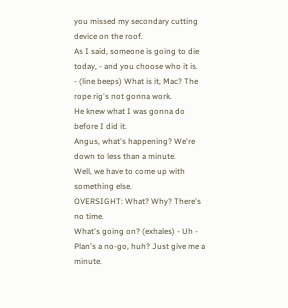you missed my secondary cutting device on the roof.
As I said, someone is going to die today, - and you choose who it is.
- (line beeps) What is it, Mac? The rope rig's not gonna work.
He knew what I was gonna do before I did it.
Angus, what's happening? We're down to less than a minute.
Well, we have to come up with something else.
OVERSIGHT: What? Why? There's no time.
What's going on? (exhales) - Uh - Plan's a no-go, huh? Just give me a minute.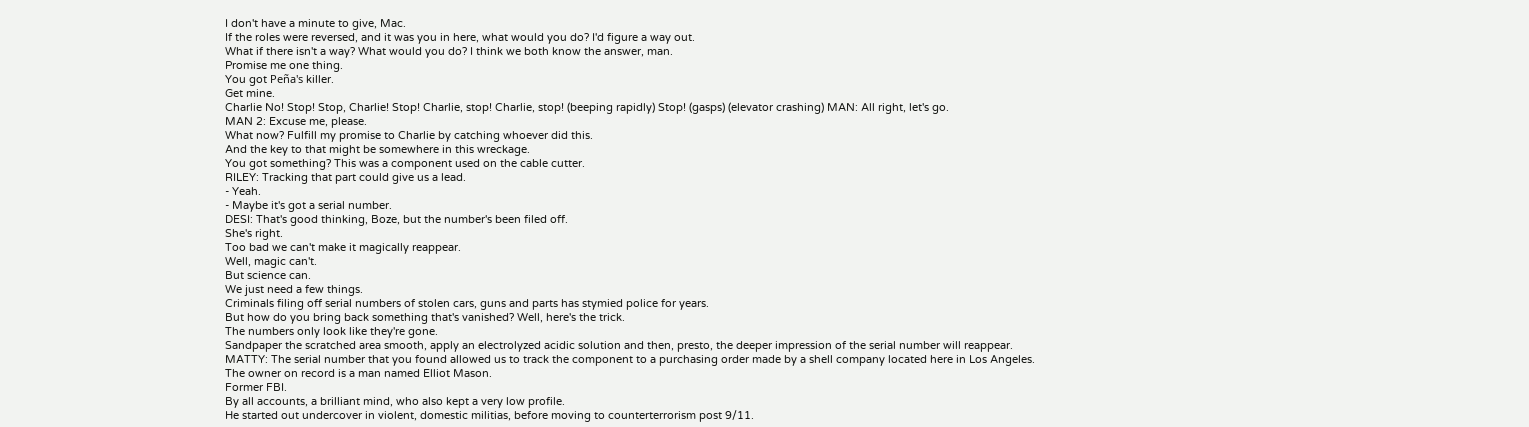I don't have a minute to give, Mac.
If the roles were reversed, and it was you in here, what would you do? I'd figure a way out.
What if there isn't a way? What would you do? I think we both know the answer, man.
Promise me one thing.
You got Peña's killer.
Get mine.
Charlie No! Stop! Stop, Charlie! Stop! Charlie, stop! Charlie, stop! (beeping rapidly) Stop! (gasps) (elevator crashing) MAN: All right, let's go.
MAN 2: Excuse me, please.
What now? Fulfill my promise to Charlie by catching whoever did this.
And the key to that might be somewhere in this wreckage.
You got something? This was a component used on the cable cutter.
RILEY: Tracking that part could give us a lead.
- Yeah.
- Maybe it's got a serial number.
DESI: That's good thinking, Boze, but the number's been filed off.
She's right.
Too bad we can't make it magically reappear.
Well, magic can't.
But science can.
We just need a few things.
Criminals filing off serial numbers of stolen cars, guns and parts has stymied police for years.
But how do you bring back something that's vanished? Well, here's the trick.
The numbers only look like they're gone.
Sandpaper the scratched area smooth, apply an electrolyzed acidic solution and then, presto, the deeper impression of the serial number will reappear.
MATTY: The serial number that you found allowed us to track the component to a purchasing order made by a shell company located here in Los Angeles.
The owner on record is a man named Elliot Mason.
Former FBI.
By all accounts, a brilliant mind, who also kept a very low profile.
He started out undercover in violent, domestic militias, before moving to counterterrorism post 9/11.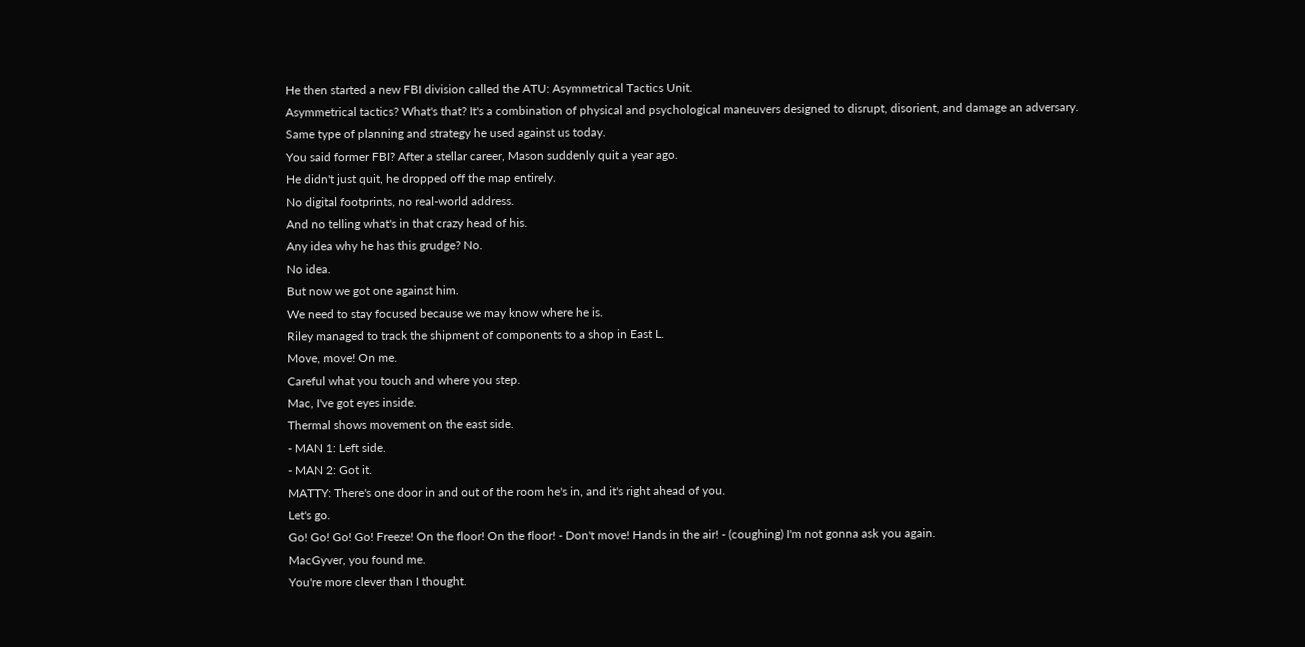He then started a new FBI division called the ATU: Asymmetrical Tactics Unit.
Asymmetrical tactics? What's that? It's a combination of physical and psychological maneuvers designed to disrupt, disorient, and damage an adversary.
Same type of planning and strategy he used against us today.
You said former FBI? After a stellar career, Mason suddenly quit a year ago.
He didn't just quit, he dropped off the map entirely.
No digital footprints, no real-world address.
And no telling what's in that crazy head of his.
Any idea why he has this grudge? No.
No idea.
But now we got one against him.
We need to stay focused because we may know where he is.
Riley managed to track the shipment of components to a shop in East L.
Move, move! On me.
Careful what you touch and where you step.
Mac, I've got eyes inside.
Thermal shows movement on the east side.
- MAN 1: Left side.
- MAN 2: Got it.
MATTY: There's one door in and out of the room he's in, and it's right ahead of you.
Let's go.
Go! Go! Go! Go! Freeze! On the floor! On the floor! - Don't move! Hands in the air! - (coughing) I'm not gonna ask you again.
MacGyver, you found me.
You're more clever than I thought.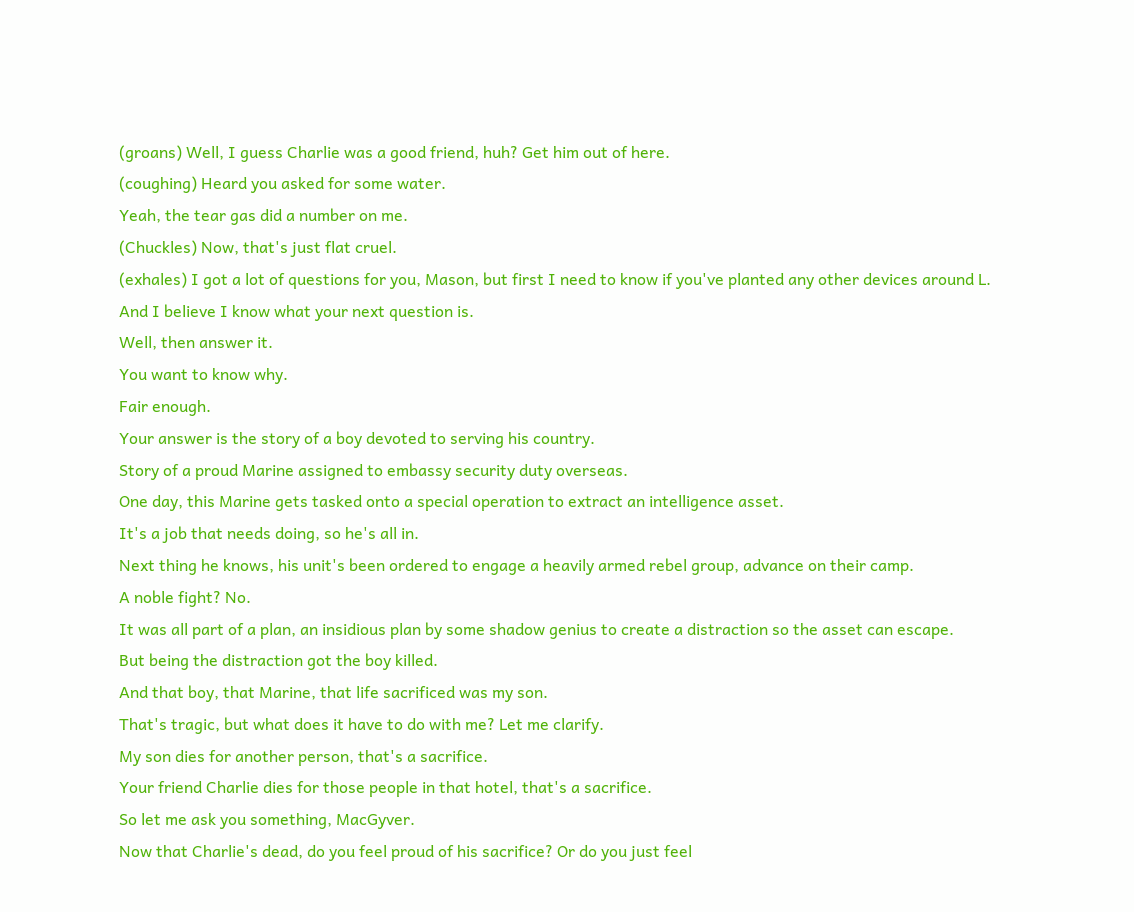(groans) Well, I guess Charlie was a good friend, huh? Get him out of here.
(coughing) Heard you asked for some water.
Yeah, the tear gas did a number on me.
(Chuckles) Now, that's just flat cruel.
(exhales) I got a lot of questions for you, Mason, but first I need to know if you've planted any other devices around L.
And I believe I know what your next question is.
Well, then answer it.
You want to know why.
Fair enough.
Your answer is the story of a boy devoted to serving his country.
Story of a proud Marine assigned to embassy security duty overseas.
One day, this Marine gets tasked onto a special operation to extract an intelligence asset.
It's a job that needs doing, so he's all in.
Next thing he knows, his unit's been ordered to engage a heavily armed rebel group, advance on their camp.
A noble fight? No.
It was all part of a plan, an insidious plan by some shadow genius to create a distraction so the asset can escape.
But being the distraction got the boy killed.
And that boy, that Marine, that life sacrificed was my son.
That's tragic, but what does it have to do with me? Let me clarify.
My son dies for another person, that's a sacrifice.
Your friend Charlie dies for those people in that hotel, that's a sacrifice.
So let me ask you something, MacGyver.
Now that Charlie's dead, do you feel proud of his sacrifice? Or do you just feel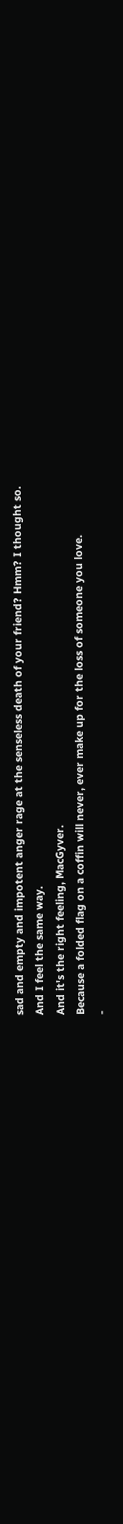sad and empty and impotent anger rage at the senseless death of your friend? Hmm? I thought so.
And I feel the same way.
And it's the right feeling, MacGyver.
Because a folded flag on a coffin will never, ever make up for the loss of someone you love.
-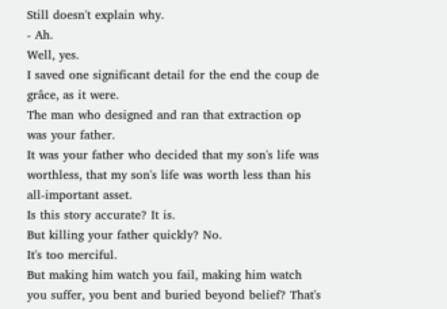Still doesn't explain why.
- Ah.
Well, yes.
I saved one significant detail for the end the coup de grâce, as it were.
The man who designed and ran that extraction op was your father.
It was your father who decided that my son's life was worthless, that my son's life was worth less than his all-important asset.
Is this story accurate? It is.
But killing your father quickly? No.
It's too merciful.
But making him watch you fail, making him watch you suffer, you bent and buried beyond belief? That's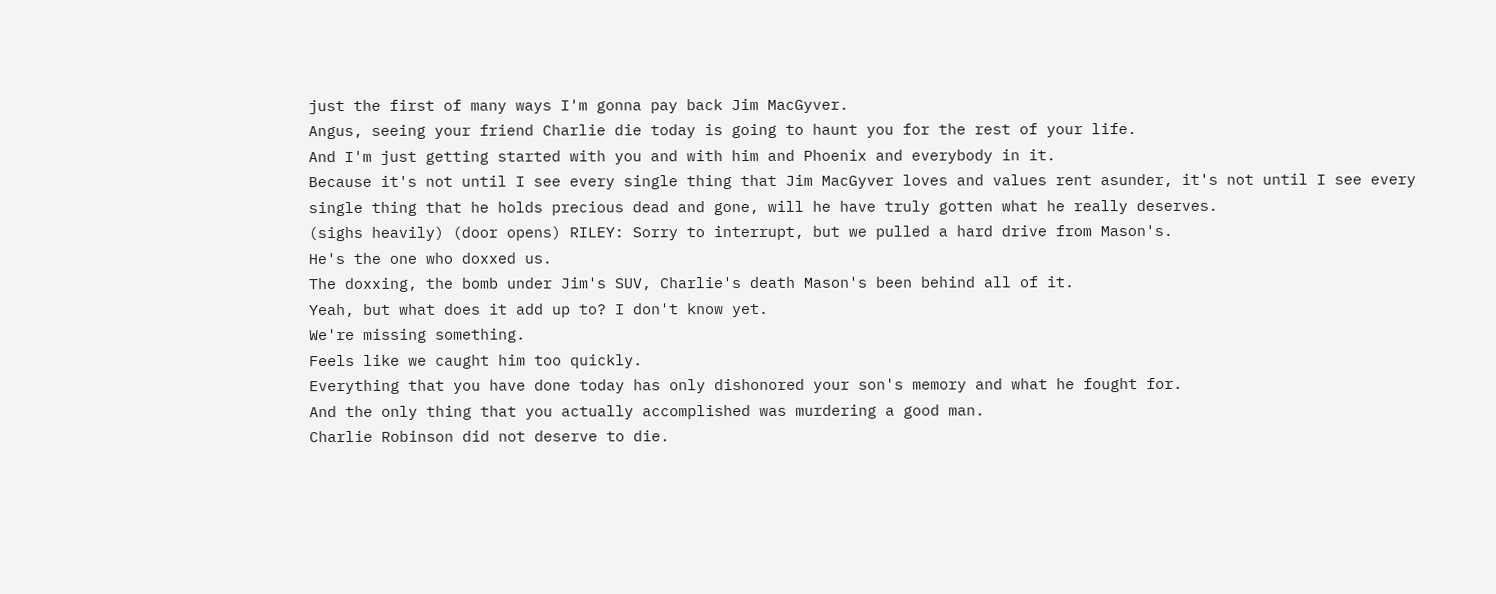just the first of many ways I'm gonna pay back Jim MacGyver.
Angus, seeing your friend Charlie die today is going to haunt you for the rest of your life.
And I'm just getting started with you and with him and Phoenix and everybody in it.
Because it's not until I see every single thing that Jim MacGyver loves and values rent asunder, it's not until I see every single thing that he holds precious dead and gone, will he have truly gotten what he really deserves.
(sighs heavily) (door opens) RILEY: Sorry to interrupt, but we pulled a hard drive from Mason's.
He's the one who doxxed us.
The doxxing, the bomb under Jim's SUV, Charlie's death Mason's been behind all of it.
Yeah, but what does it add up to? I don't know yet.
We're missing something.
Feels like we caught him too quickly.
Everything that you have done today has only dishonored your son's memory and what he fought for.
And the only thing that you actually accomplished was murdering a good man.
Charlie Robinson did not deserve to die.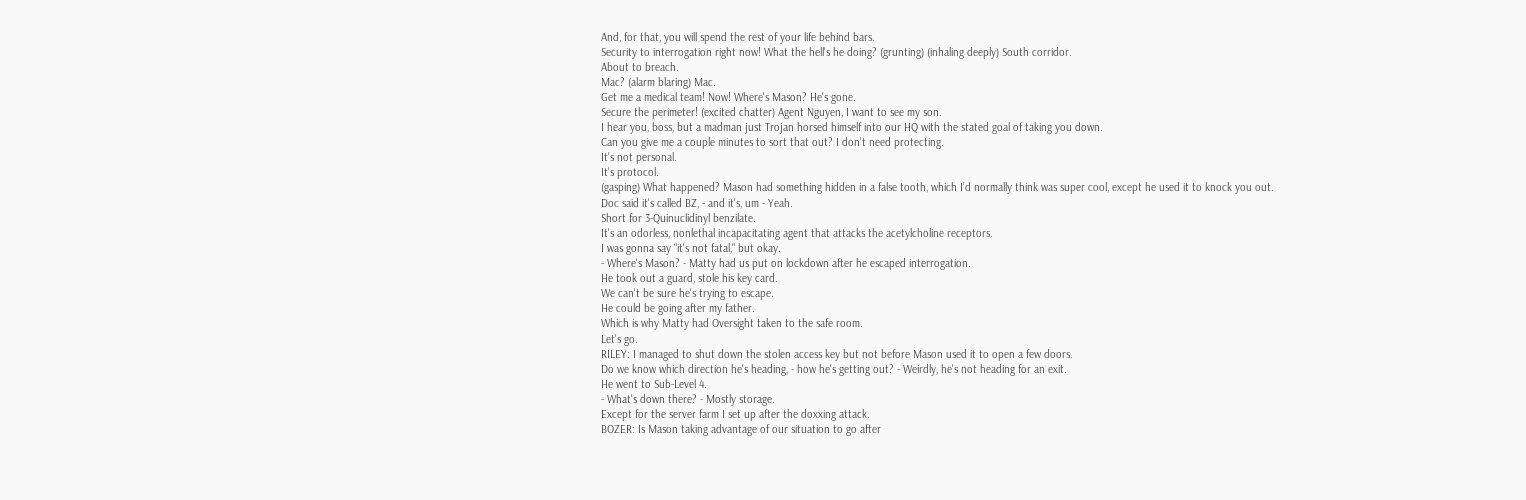And, for that, you will spend the rest of your life behind bars.
Security to interrogation right now! What the hell's he doing? (grunting) (inhaling deeply) South corridor.
About to breach.
Mac? (alarm blaring) Mac.
Get me a medical team! Now! Where's Mason? He's gone.
Secure the perimeter! (excited chatter) Agent Nguyen, I want to see my son.
I hear you, boss, but a madman just Trojan horsed himself into our HQ with the stated goal of taking you down.
Can you give me a couple minutes to sort that out? I don't need protecting.
It's not personal.
It's protocol.
(gasping) What happened? Mason had something hidden in a false tooth, which I'd normally think was super cool, except he used it to knock you out.
Doc said it's called BZ, - and it's, um - Yeah.
Short for 3-Quinuclidinyl benzilate.
It's an odorless, nonlethal incapacitating agent that attacks the acetylcholine receptors.
I was gonna say "it's not fatal," but okay.
- Where's Mason? - Matty had us put on lockdown after he escaped interrogation.
He took out a guard, stole his key card.
We can't be sure he's trying to escape.
He could be going after my father.
Which is why Matty had Oversight taken to the safe room.
Let's go.
RILEY: I managed to shut down the stolen access key but not before Mason used it to open a few doors.
Do we know which direction he's heading, - how he's getting out? - Weirdly, he's not heading for an exit.
He went to Sub-Level 4.
- What's down there? - Mostly storage.
Except for the server farm I set up after the doxxing attack.
BOZER: Is Mason taking advantage of our situation to go after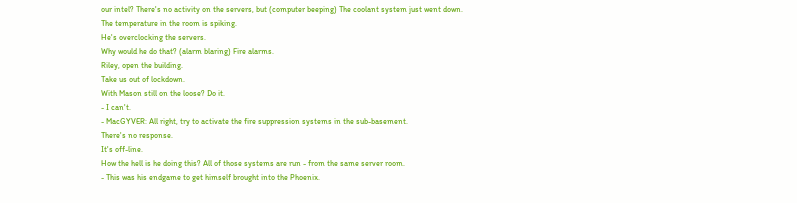our intel? There's no activity on the servers, but (computer beeping) The coolant system just went down.
The temperature in the room is spiking.
He's overclocking the servers.
Why would he do that? (alarm blaring) Fire alarms.
Riley, open the building.
Take us out of lockdown.
With Mason still on the loose? Do it.
- I can't.
- MacGYVER: All right, try to activate the fire suppression systems in the sub-basement.
There's no response.
It's off-line.
How the hell is he doing this? All of those systems are run - from the same server room.
- This was his endgame to get himself brought into the Phoenix.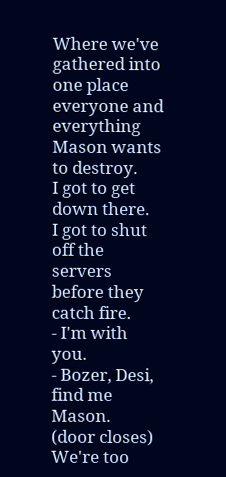Where we've gathered into one place everyone and everything Mason wants to destroy.
I got to get down there.
I got to shut off the servers before they catch fire.
- I'm with you.
- Bozer, Desi, find me Mason.
(door closes) We're too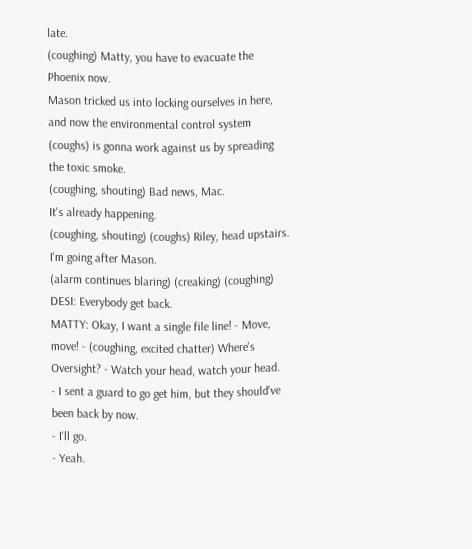late.
(coughing) Matty, you have to evacuate the Phoenix now.
Mason tricked us into locking ourselves in here, and now the environmental control system (coughs) is gonna work against us by spreading the toxic smoke.
(coughing, shouting) Bad news, Mac.
It's already happening.
(coughing, shouting) (coughs) Riley, head upstairs.
I'm going after Mason.
(alarm continues blaring) (creaking) (coughing) DESI: Everybody get back.
MATTY: Okay, I want a single file line! - Move, move! - (coughing, excited chatter) Where's Oversight? - Watch your head, watch your head.
- I sent a guard to go get him, but they should've been back by now.
- I'll go.
- Yeah.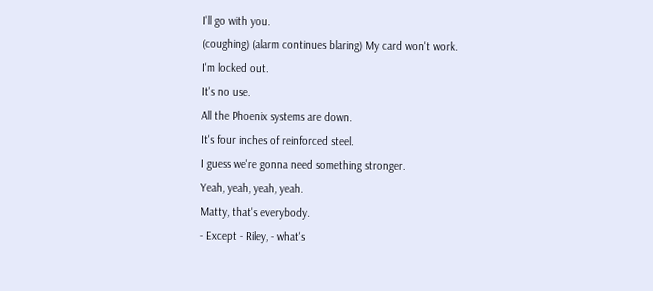I'll go with you.
(coughing) (alarm continues blaring) My card won't work.
I'm locked out.
It's no use.
All the Phoenix systems are down.
It's four inches of reinforced steel.
I guess we're gonna need something stronger.
Yeah, yeah, yeah, yeah.
Matty, that's everybody.
- Except - Riley, - what's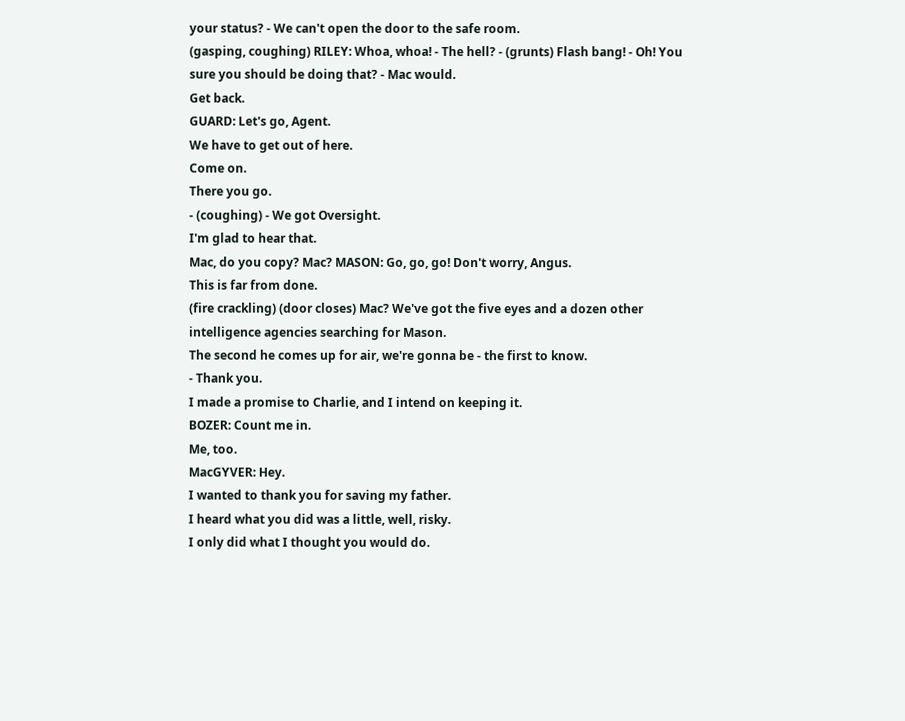your status? - We can't open the door to the safe room.
(gasping, coughing) RILEY: Whoa, whoa! - The hell? - (grunts) Flash bang! - Oh! You sure you should be doing that? - Mac would.
Get back.
GUARD: Let's go, Agent.
We have to get out of here.
Come on.
There you go.
- (coughing) - We got Oversight.
I'm glad to hear that.
Mac, do you copy? Mac? MASON: Go, go, go! Don't worry, Angus.
This is far from done.
(fire crackling) (door closes) Mac? We've got the five eyes and a dozen other intelligence agencies searching for Mason.
The second he comes up for air, we're gonna be - the first to know.
- Thank you.
I made a promise to Charlie, and I intend on keeping it.
BOZER: Count me in.
Me, too.
MacGYVER: Hey.
I wanted to thank you for saving my father.
I heard what you did was a little, well, risky.
I only did what I thought you would do.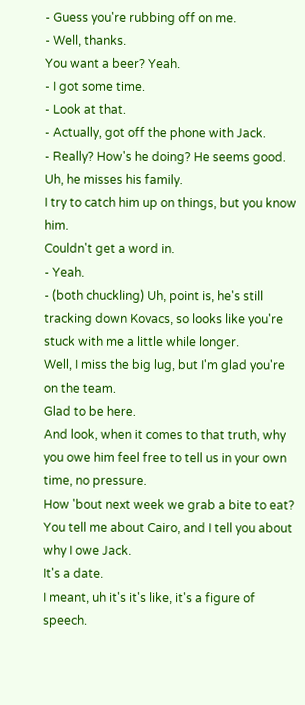- Guess you're rubbing off on me.
- Well, thanks.
You want a beer? Yeah.
- I got some time.
- Look at that.
- Actually, got off the phone with Jack.
- Really? How's he doing? He seems good.
Uh, he misses his family.
I try to catch him up on things, but you know him.
Couldn't get a word in.
- Yeah.
- (both chuckling) Uh, point is, he's still tracking down Kovacs, so looks like you're stuck with me a little while longer.
Well, I miss the big lug, but I'm glad you're on the team.
Glad to be here.
And look, when it comes to that truth, why you owe him feel free to tell us in your own time, no pressure.
How 'bout next week we grab a bite to eat? You tell me about Cairo, and I tell you about why I owe Jack.
It's a date.
I meant, uh it's it's like, it's a figure of speech.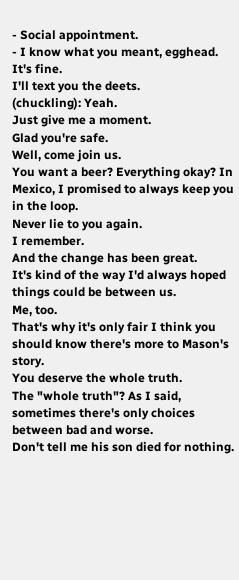- Social appointment.
- I know what you meant, egghead.
It's fine.
I'll text you the deets.
(chuckling): Yeah.
Just give me a moment.
Glad you're safe.
Well, come join us.
You want a beer? Everything okay? In Mexico, I promised to always keep you in the loop.
Never lie to you again.
I remember.
And the change has been great.
It's kind of the way I'd always hoped things could be between us.
Me, too.
That's why it's only fair I think you should know there's more to Mason's story.
You deserve the whole truth.
The "whole truth"? As I said, sometimes there's only choices between bad and worse.
Don't tell me his son died for nothing.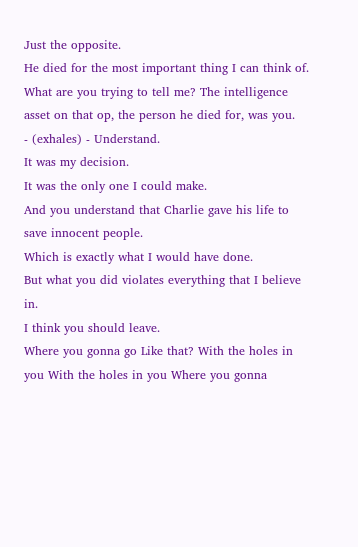Just the opposite.
He died for the most important thing I can think of.
What are you trying to tell me? The intelligence asset on that op, the person he died for, was you.
- (exhales) - Understand.
It was my decision.
It was the only one I could make.
And you understand that Charlie gave his life to save innocent people.
Which is exactly what I would have done.
But what you did violates everything that I believe in.
I think you should leave.
Where you gonna go Like that? With the holes in you With the holes in you Where you gonna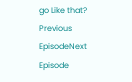go Like that?
Previous EpisodeNext Episode